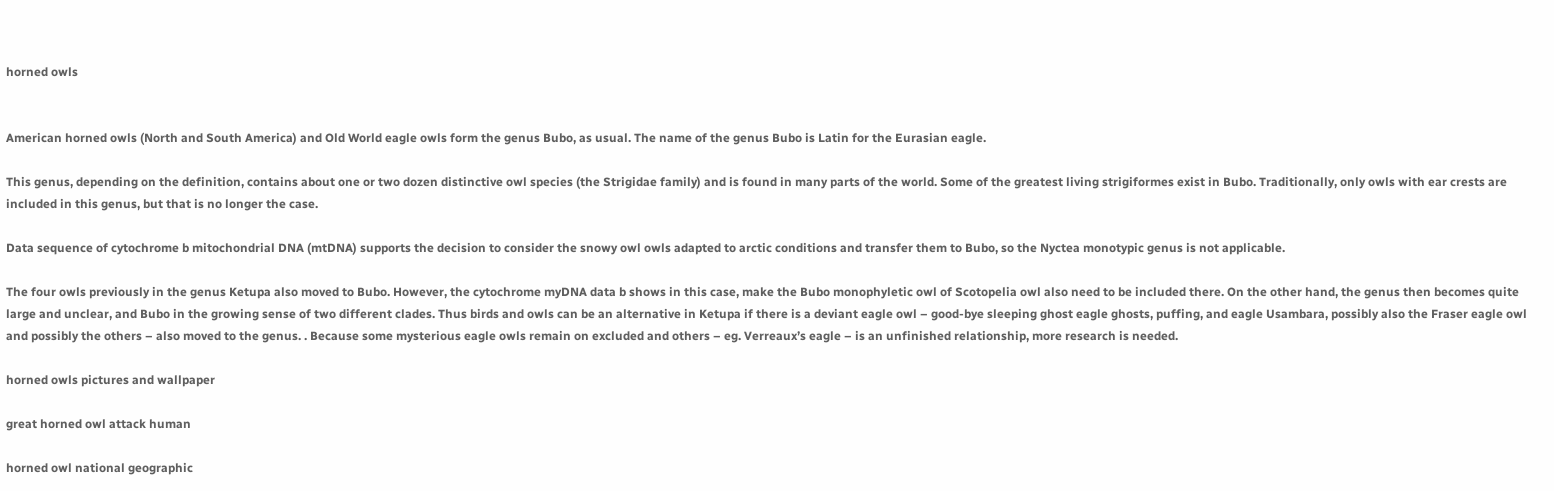horned owls


American horned owls (North and South America) and Old World eagle owls form the genus Bubo, as usual. The name of the genus Bubo is Latin for the Eurasian eagle.

This genus, depending on the definition, contains about one or two dozen distinctive owl species (the Strigidae family) and is found in many parts of the world. Some of the greatest living strigiformes exist in Bubo. Traditionally, only owls with ear crests are included in this genus, but that is no longer the case.

Data sequence of cytochrome b mitochondrial DNA (mtDNA) supports the decision to consider the snowy owl owls adapted to arctic conditions and transfer them to Bubo, so the Nyctea monotypic genus is not applicable.

The four owls previously in the genus Ketupa also moved to Bubo. However, the cytochrome myDNA data b shows in this case, make the Bubo monophyletic owl of Scotopelia owl also need to be included there. On the other hand, the genus then becomes quite large and unclear, and Bubo in the growing sense of two different clades. Thus birds and owls can be an alternative in Ketupa if there is a deviant eagle owl – good-bye sleeping ghost eagle ghosts, puffing, and eagle Usambara, possibly also the Fraser eagle owl and possibly the others – also moved to the genus. . Because some mysterious eagle owls remain on excluded and others – eg. Verreaux’s eagle – is an unfinished relationship, more research is needed.

horned owls pictures and wallpaper

great horned owl attack human

horned owl national geographic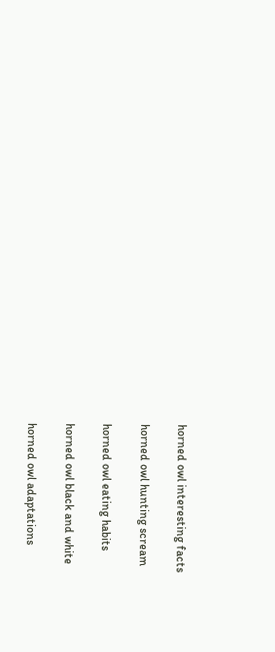horned owl interesting facts

horned owl hunting scream

horned owl eating habits

horned owl black and white

horned owl adaptations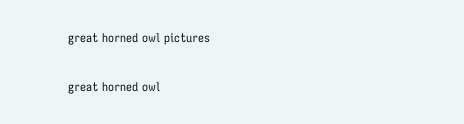great horned owl pictures

great horned owl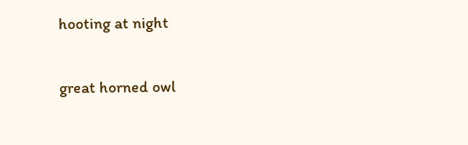hooting at night

great horned owl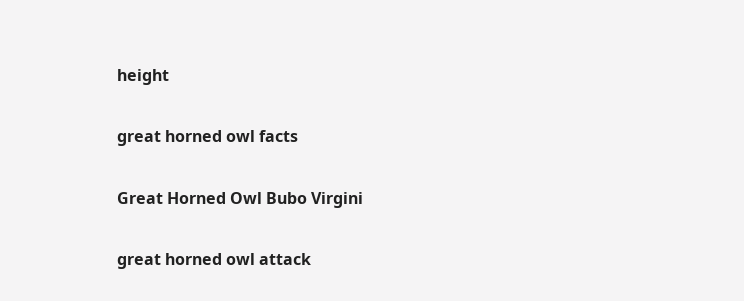height

great horned owl facts

Great Horned Owl Bubo Virgini

great horned owl attack